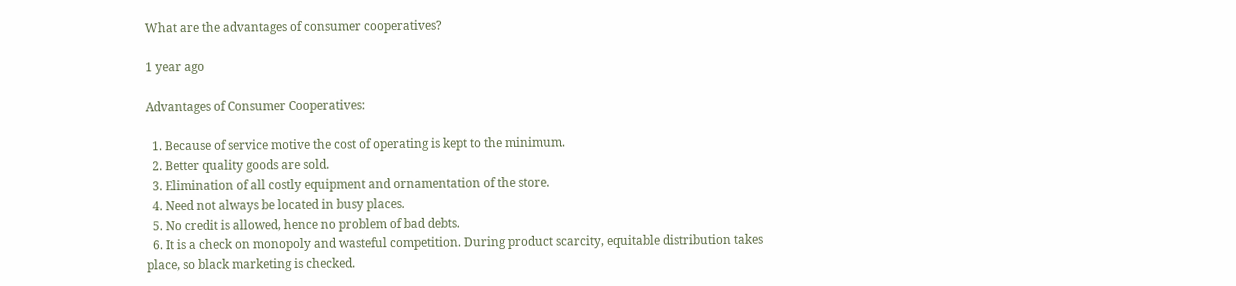What are the advantages of consumer cooperatives?

1 year ago

Advantages of Consumer Cooperatives:

  1. Because of service motive the cost of operating is kept to the minimum.
  2. Better quality goods are sold.
  3. Elimination of all costly equipment and ornamentation of the store.
  4. Need not always be located in busy places.
  5. No credit is allowed, hence no problem of bad debts.
  6. It is a check on monopoly and wasteful competition. During product scarcity, equitable distribution takes place, so black marketing is checked.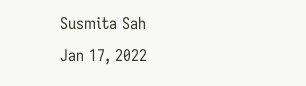Susmita Sah
Jan 17, 2022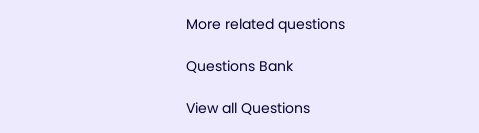More related questions

Questions Bank

View all Questions